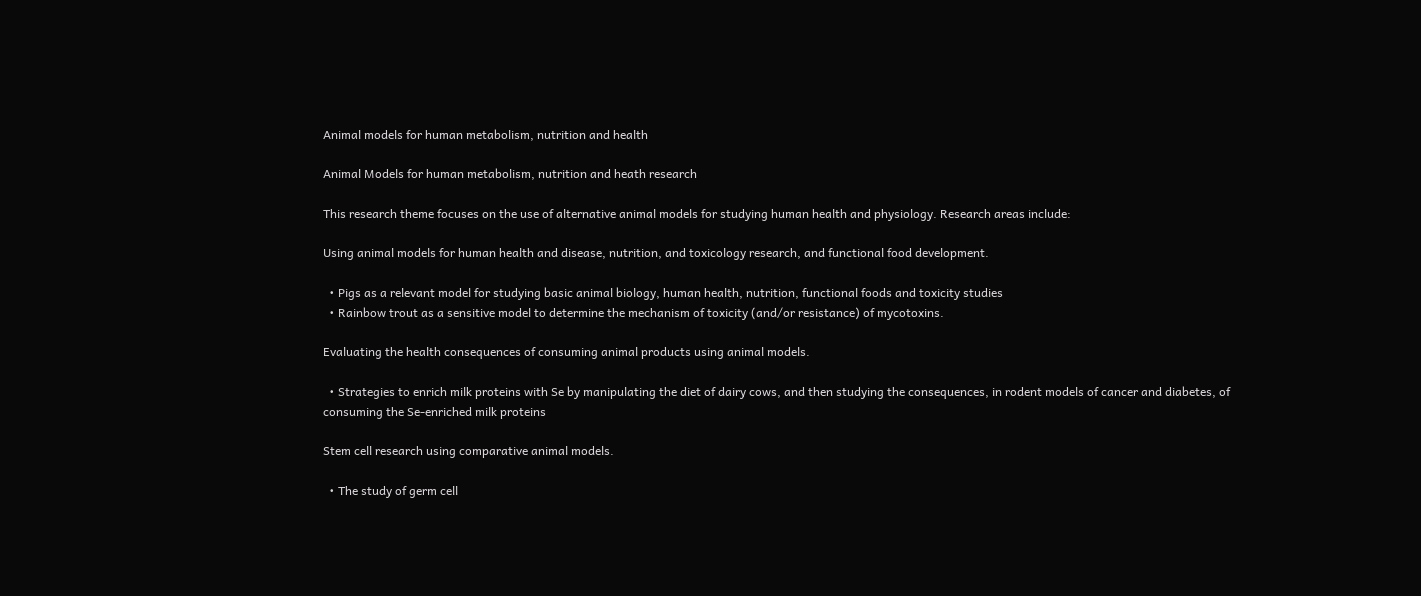Animal models for human metabolism, nutrition and health

Animal Models for human metabolism, nutrition and heath research

This research theme focuses on the use of alternative animal models for studying human health and physiology. Research areas include:

Using animal models for human health and disease, nutrition, and toxicology research, and functional food development.

  • Pigs as a relevant model for studying basic animal biology, human health, nutrition, functional foods and toxicity studies
  • Rainbow trout as a sensitive model to determine the mechanism of toxicity (and/or resistance) of mycotoxins.

Evaluating the health consequences of consuming animal products using animal models.

  • Strategies to enrich milk proteins with Se by manipulating the diet of dairy cows, and then studying the consequences, in rodent models of cancer and diabetes, of consuming the Se-enriched milk proteins

Stem cell research using comparative animal models.

  • The study of germ cell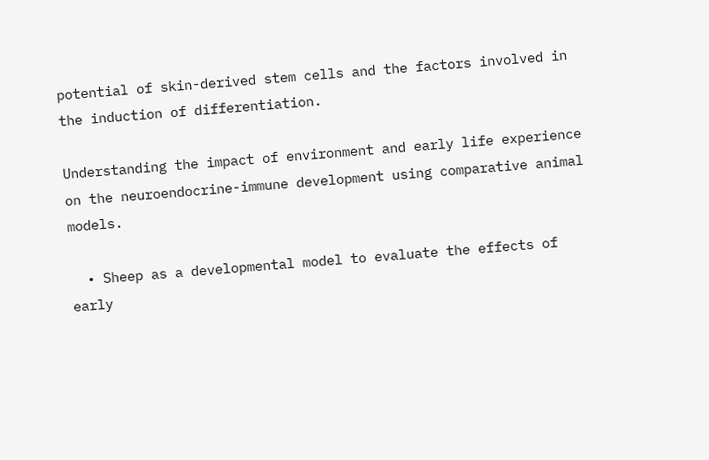potential of skin-derived stem cells and the factors involved in the induction of differentiation.

Understanding the impact of environment and early life experience on the neuroendocrine-immune development using comparative animal models.

  • Sheep as a developmental model to evaluate the effects of early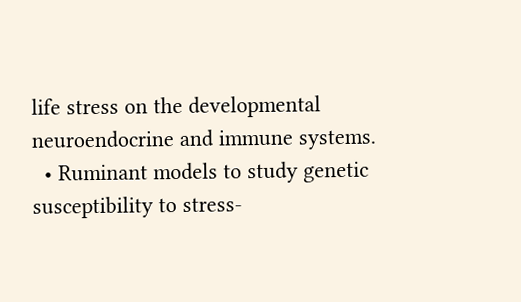life stress on the developmental neuroendocrine and immune systems.
  • Ruminant models to study genetic susceptibility to stress-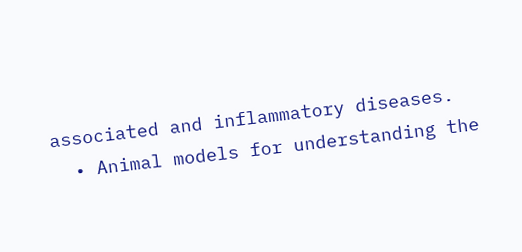associated and inflammatory diseases.
  • Animal models for understanding the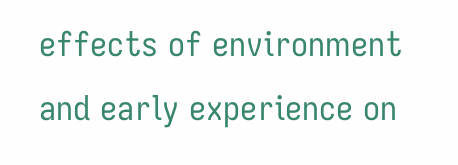effects of environment and early experience on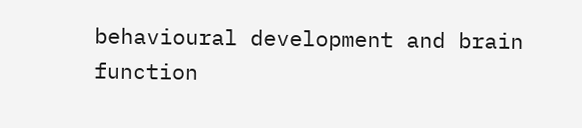behavioural development and brain function